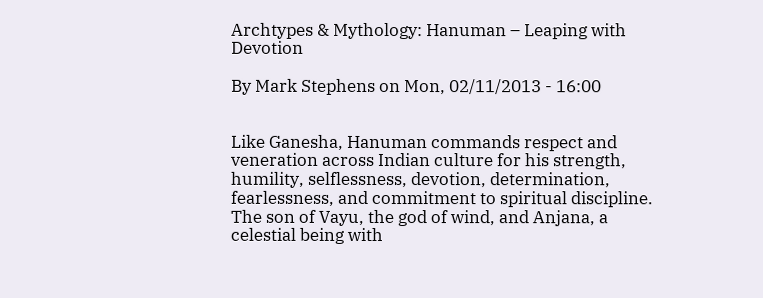Archtypes & Mythology: Hanuman – Leaping with Devotion

By Mark Stephens on Mon, 02/11/2013 - 16:00


Like Ganesha, Hanuman commands respect and veneration across Indian culture for his strength, humility, selflessness, devotion, determination, fearlessness, and commitment to spiritual discipline. The son of Vayu, the god of wind, and Anjana, a celestial being with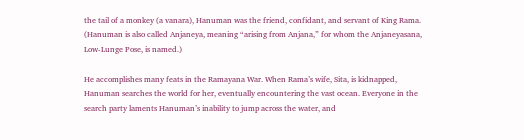the tail of a monkey (a vanara), Hanuman was the friend, confidant, and servant of King Rama. (Hanuman is also called Anjaneya, meaning “arising from Anjana,” for whom the Anjaneyasana, Low-Lunge Pose, is named.)

He accomplishes many feats in the Ramayana War. When Rama’s wife, Sita, is kidnapped, Hanuman searches the world for her, eventually encountering the vast ocean. Everyone in the search party laments Hanuman’s inability to jump across the water, and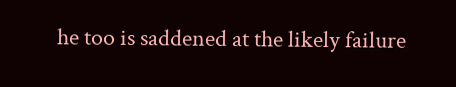he too is saddened at the likely failure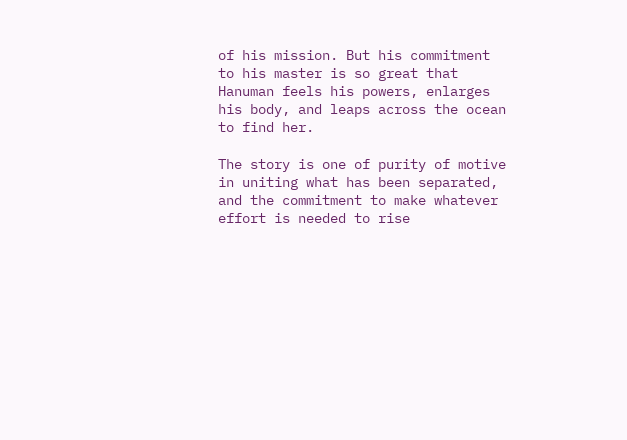of his mission. But his commitment to his master is so great that Hanuman feels his powers, enlarges his body, and leaps across the ocean to find her.

The story is one of purity of motive in uniting what has been separated, and the commitment to make whatever effort is needed to rise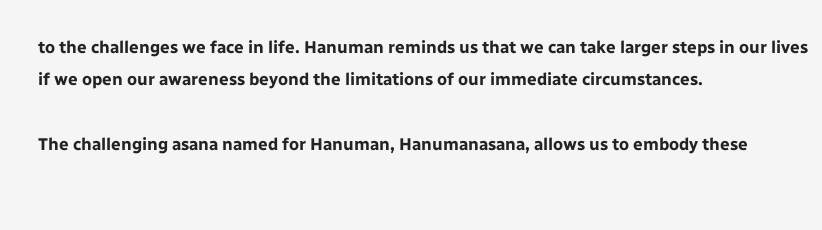to the challenges we face in life. Hanuman reminds us that we can take larger steps in our lives if we open our awareness beyond the limitations of our immediate circumstances.

The challenging asana named for Hanuman, Hanumanasana, allows us to embody these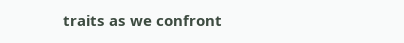traits as we confront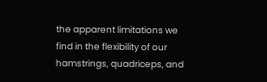the apparent limitations we find in the flexibility of our hamstrings, quadriceps, and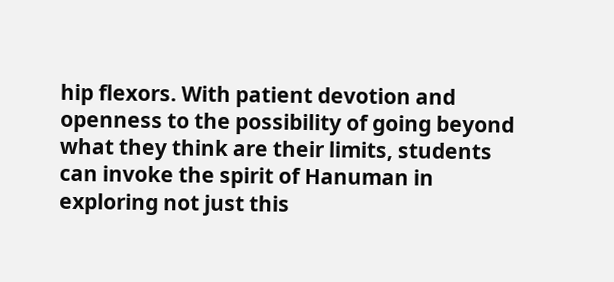hip flexors. With patient devotion and openness to the possibility of going beyond what they think are their limits, students can invoke the spirit of Hanuman in exploring not just this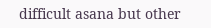difficult asana but other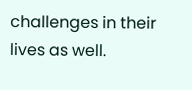challenges in their lives as well.